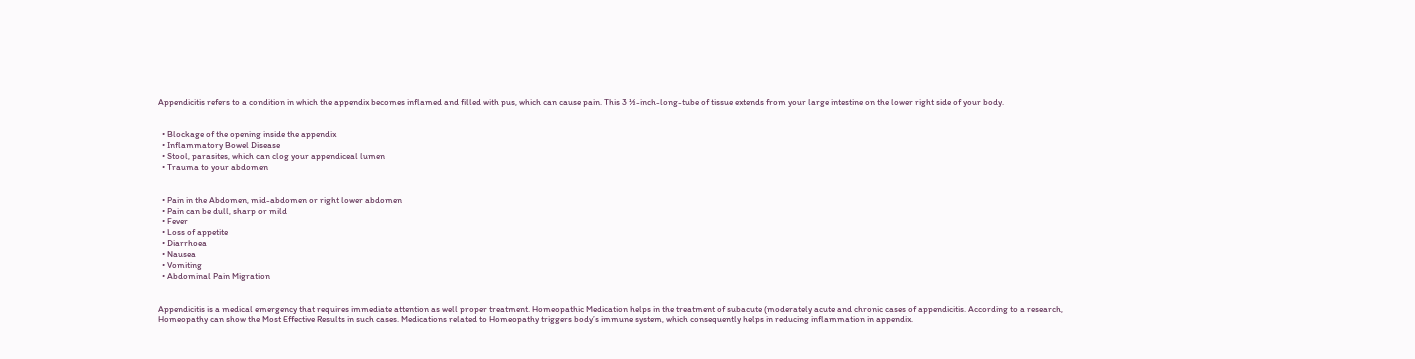Appendicitis refers to a condition in which the appendix becomes inflamed and filled with pus, which can cause pain. This 3 ½-inch-long-tube of tissue extends from your large intestine on the lower right side of your body.


  • Blockage of the opening inside the appendix
  • Inflammatory Bowel Disease
  • Stool, parasites, which can clog your appendiceal lumen
  • Trauma to your abdomen


  • Pain in the Abdomen, mid-abdomen or right lower abdomen
  • Pain can be dull, sharp or mild
  • Fever
  • Loss of appetite
  • Diarrhoea
  • Nausea
  • Vomiting
  • Abdominal Pain Migration


Appendicitis is a medical emergency that requires immediate attention as well proper treatment. Homeopathic Medication helps in the treatment of subacute (moderately acute and chronic cases of appendicitis. According to a research, Homeopathy can show the Most Effective Results in such cases. Medications related to Homeopathy triggers body’s immune system, which consequently helps in reducing inflammation in appendix.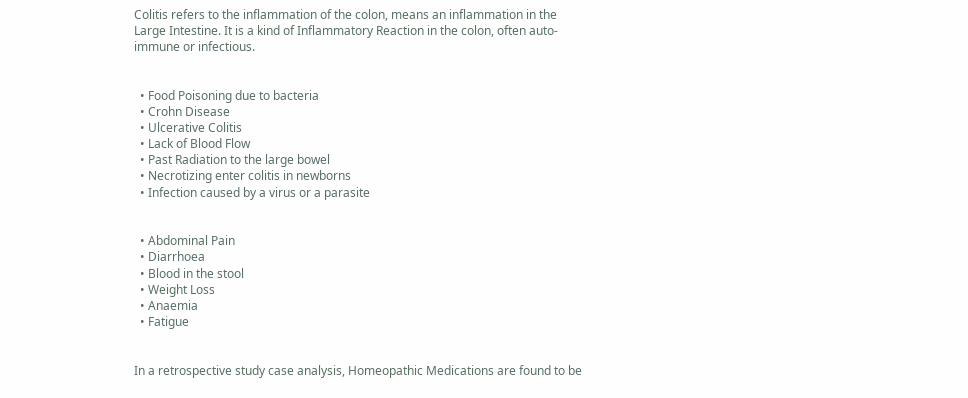Colitis refers to the inflammation of the colon, means an inflammation in the Large Intestine. It is a kind of Inflammatory Reaction in the colon, often auto-immune or infectious.


  • Food Poisoning due to bacteria
  • Crohn Disease
  • Ulcerative Colitis
  • Lack of Blood Flow
  • Past Radiation to the large bowel
  • Necrotizing enter colitis in newborns
  • Infection caused by a virus or a parasite


  • Abdominal Pain
  • Diarrhoea
  • Blood in the stool
  • Weight Loss
  • Anaemia
  • Fatigue


In a retrospective study case analysis, Homeopathic Medications are found to be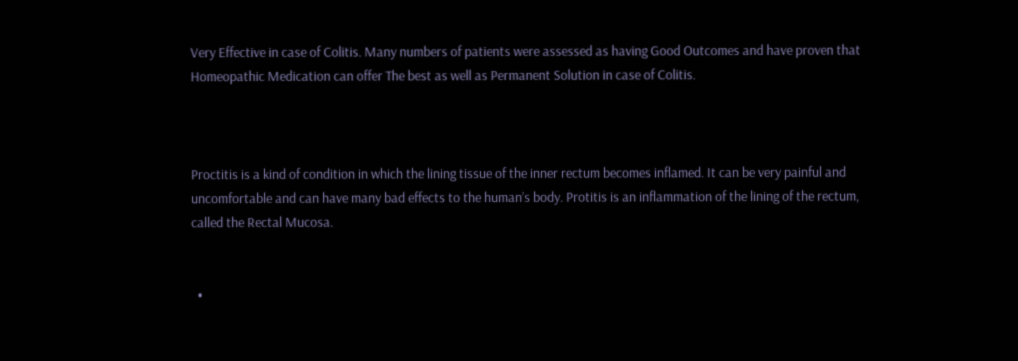Very Effective in case of Colitis. Many numbers of patients were assessed as having Good Outcomes and have proven that Homeopathic Medication can offer The best as well as Permanent Solution in case of Colitis.



Proctitis is a kind of condition in which the lining tissue of the inner rectum becomes inflamed. It can be very painful and uncomfortable and can have many bad effects to the human’s body. Protitis is an inflammation of the lining of the rectum, called the Rectal Mucosa.


  •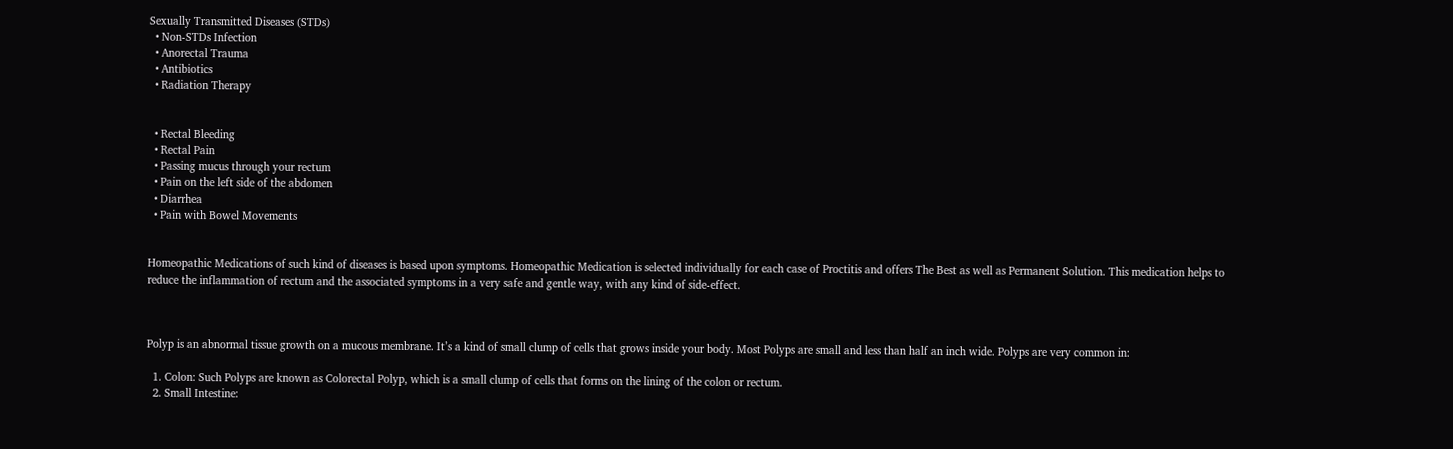Sexually Transmitted Diseases (STDs)
  • Non-STDs Infection
  • Anorectal Trauma
  • Antibiotics
  • Radiation Therapy


  • Rectal Bleeding
  • Rectal Pain
  • Passing mucus through your rectum
  • Pain on the left side of the abdomen
  • Diarrhea
  • Pain with Bowel Movements


Homeopathic Medications of such kind of diseases is based upon symptoms. Homeopathic Medication is selected individually for each case of Proctitis and offers The Best as well as Permanent Solution. This medication helps to reduce the inflammation of rectum and the associated symptoms in a very safe and gentle way, with any kind of side-effect.



Polyp is an abnormal tissue growth on a mucous membrane. It’s a kind of small clump of cells that grows inside your body. Most Polyps are small and less than half an inch wide. Polyps are very common in:

  1. Colon: Such Polyps are known as Colorectal Polyp, which is a small clump of cells that forms on the lining of the colon or rectum.
  2. Small Intestine: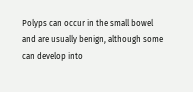Polyps can occur in the small bowel and are usually benign, although some can develop into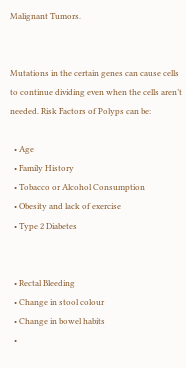Malignant Tumors.


Mutations in the certain genes can cause cells to continue dividing even when the cells aren’t needed. Risk Factors of Polyps can be:

  • Age
  • Family History
  • Tobacco or Alcohol Consumption
  • Obesity and lack of exercise
  • Type 2 Diabetes


  • Rectal Bleeding
  • Change in stool colour
  • Change in bowel habits
  •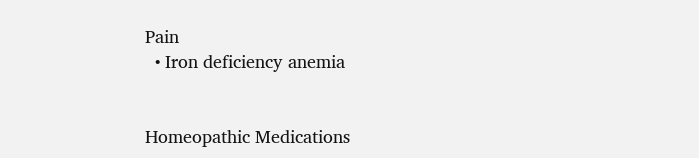Pain
  • Iron deficiency anemia


Homeopathic Medications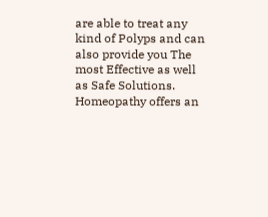are able to treat any kind of Polyps and can also provide you The most Effective as well as Safe Solutions. Homeopathy offers an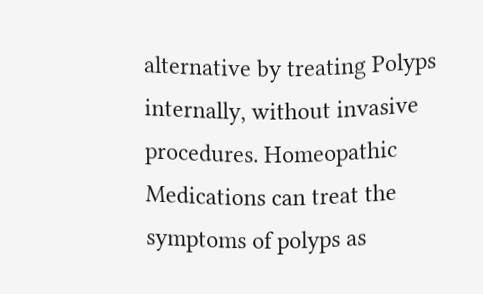alternative by treating Polyps internally, without invasive procedures. Homeopathic Medications can treat the symptoms of polyps as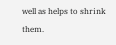well as helps to shrink them.